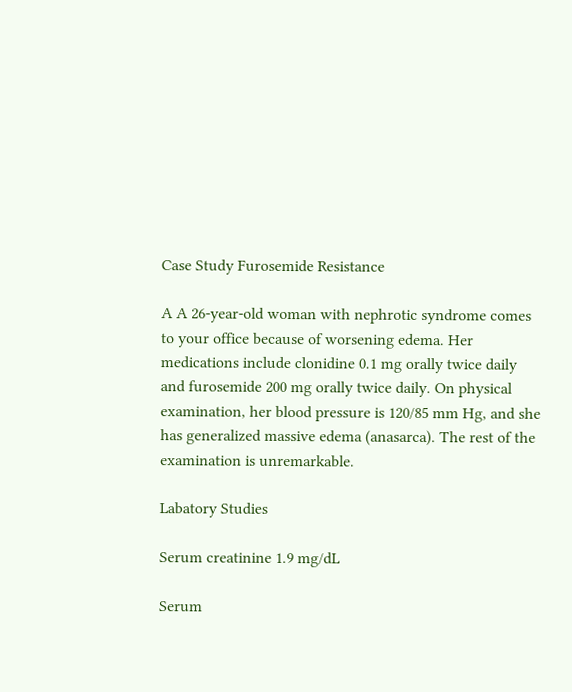Case Study Furosemide Resistance

A A 26-year-old woman with nephrotic syndrome comes to your office because of worsening edema. Her medications include clonidine 0.1 mg orally twice daily and furosemide 200 mg orally twice daily. On physical examination, her blood pressure is 120/85 mm Hg, and she has generalized massive edema (anasarca). The rest of the examination is unremarkable.

Labatory Studies

Serum creatinine 1.9 mg/dL

Serum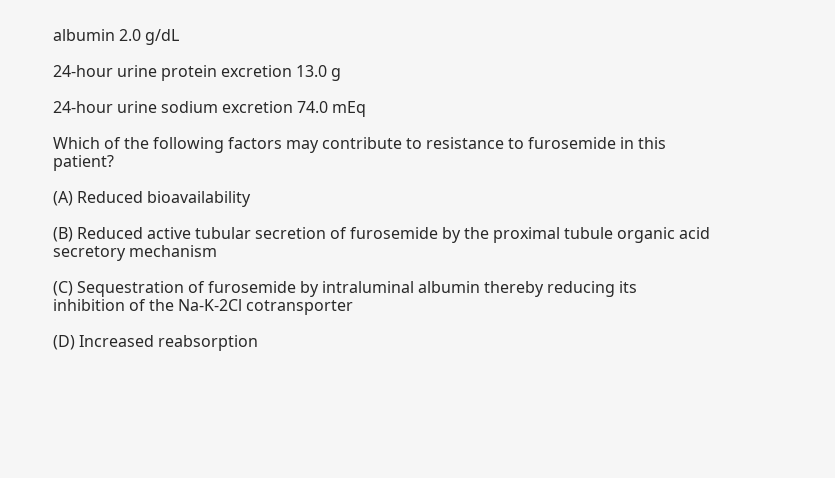albumin 2.0 g/dL

24-hour urine protein excretion 13.0 g

24-hour urine sodium excretion 74.0 mEq

Which of the following factors may contribute to resistance to furosemide in this patient?

(A) Reduced bioavailability

(B) Reduced active tubular secretion of furosemide by the proximal tubule organic acid secretory mechanism

(C) Sequestration of furosemide by intraluminal albumin thereby reducing its inhibition of the Na-K-2Cl cotransporter

(D) Increased reabsorption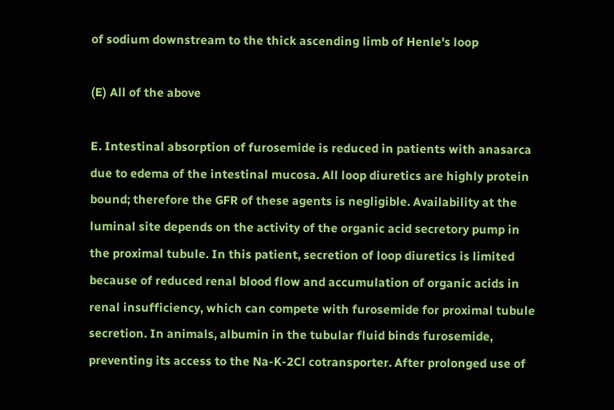of sodium downstream to the thick ascending limb of Henle's loop

(E) All of the above

E. Intestinal absorption of furosemide is reduced in patients with anasarca due to edema of the intestinal mucosa. All loop diuretics are highly protein bound; therefore the GFR of these agents is negligible. Availability at the luminal site depends on the activity of the organic acid secretory pump in the proximal tubule. In this patient, secretion of loop diuretics is limited because of reduced renal blood flow and accumulation of organic acids in renal insufficiency, which can compete with furosemide for proximal tubule secretion. In animals, albumin in the tubular fluid binds furosemide, preventing its access to the Na-K-2Cl cotransporter. After prolonged use of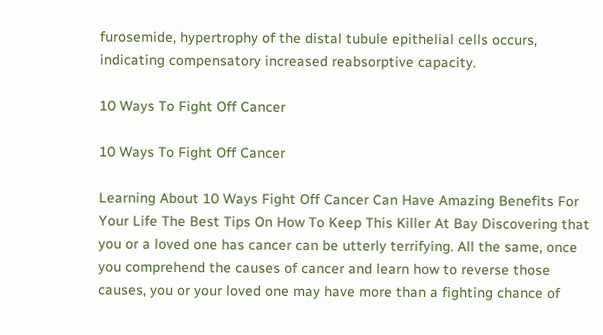furosemide, hypertrophy of the distal tubule epithelial cells occurs, indicating compensatory increased reabsorptive capacity.

10 Ways To Fight Off Cancer

10 Ways To Fight Off Cancer

Learning About 10 Ways Fight Off Cancer Can Have Amazing Benefits For Your Life The Best Tips On How To Keep This Killer At Bay Discovering that you or a loved one has cancer can be utterly terrifying. All the same, once you comprehend the causes of cancer and learn how to reverse those causes, you or your loved one may have more than a fighting chance of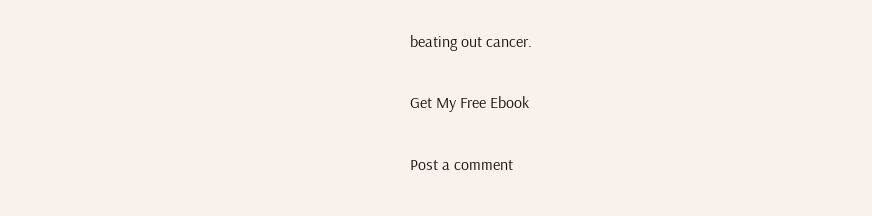beating out cancer.

Get My Free Ebook

Post a comment